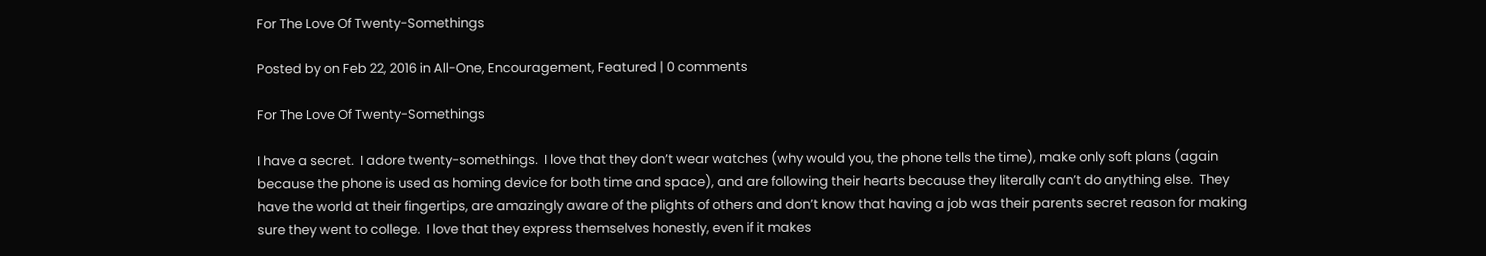For The Love Of Twenty-Somethings

Posted by on Feb 22, 2016 in All-One, Encouragement, Featured | 0 comments

For The Love Of Twenty-Somethings

I have a secret.  I adore twenty-somethings.  I love that they don’t wear watches (why would you, the phone tells the time), make only soft plans (again because the phone is used as homing device for both time and space), and are following their hearts because they literally can’t do anything else.  They have the world at their fingertips, are amazingly aware of the plights of others and don’t know that having a job was their parents secret reason for making sure they went to college.  I love that they express themselves honestly, even if it makes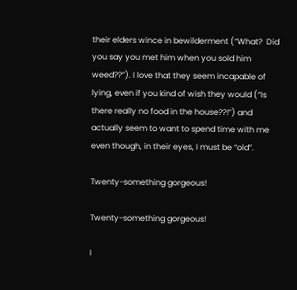their elders wince in bewilderment (“What?  Did you say you met him when you sold him weed??”). I love that they seem incapable of lying, even if you kind of wish they would (“Is there really no food in the house??!”) and actually seem to want to spend time with me even though, in their eyes, I must be “old”.

Twenty-something gorgeous!

Twenty-something gorgeous!

I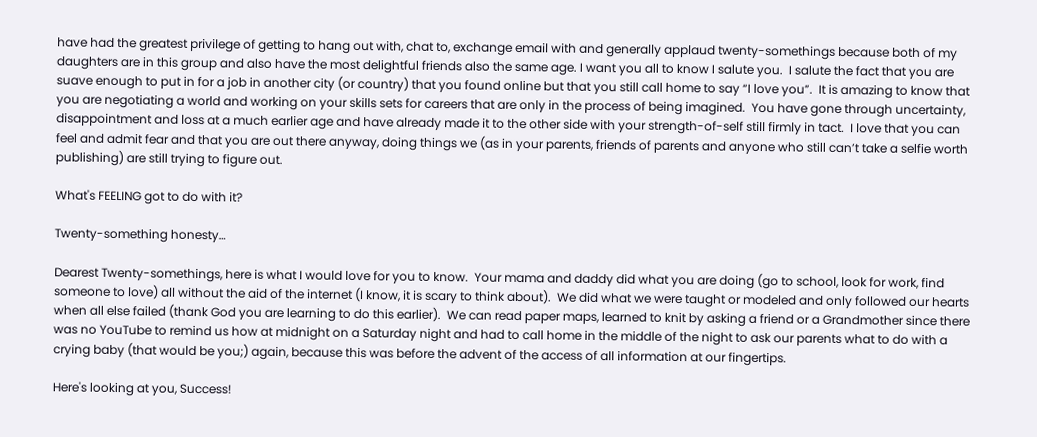have had the greatest privilege of getting to hang out with, chat to, exchange email with and generally applaud twenty-somethings because both of my daughters are in this group and also have the most delightful friends also the same age. I want you all to know I salute you.  I salute the fact that you are suave enough to put in for a job in another city (or country) that you found online but that you still call home to say “I love you”.  It is amazing to know that you are negotiating a world and working on your skills sets for careers that are only in the process of being imagined.  You have gone through uncertainty, disappointment and loss at a much earlier age and have already made it to the other side with your strength-of-self still firmly in tact.  I love that you can feel and admit fear and that you are out there anyway, doing things we (as in your parents, friends of parents and anyone who still can’t take a selfie worth publishing) are still trying to figure out.

What's FEELING got to do with it?

Twenty-something honesty…

Dearest Twenty-somethings, here is what I would love for you to know.  Your mama and daddy did what you are doing (go to school, look for work, find someone to love) all without the aid of the internet (I know, it is scary to think about).  We did what we were taught or modeled and only followed our hearts when all else failed (thank God you are learning to do this earlier).  We can read paper maps, learned to knit by asking a friend or a Grandmother since there was no YouTube to remind us how at midnight on a Saturday night and had to call home in the middle of the night to ask our parents what to do with a crying baby (that would be you;) again, because this was before the advent of the access of all information at our fingertips.

Here's looking at you, Success!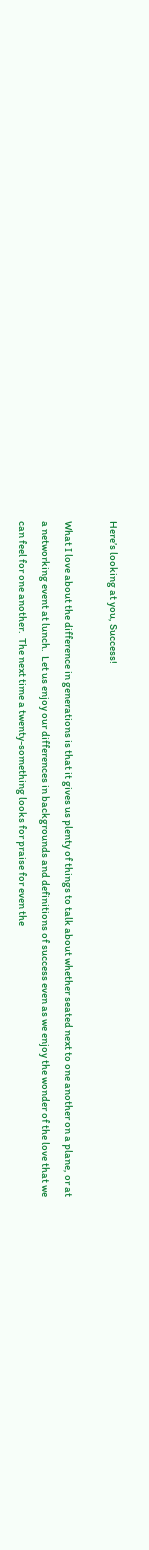Here’s looking at you, Success!

What I love about the difference in generations is that it gives us plenty of things to talk about whether seated next to one another on a plane, or at a networking event at lunch.  Let us enjoy our differences in backgrounds and definitions of success even as we enjoy the wonder of the love that we can feel for one another.  The next time a twenty-something looks for praise for even the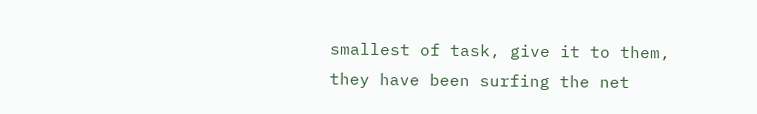smallest of task, give it to them, they have been surfing the net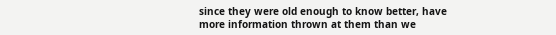since they were old enough to know better, have more information thrown at them than we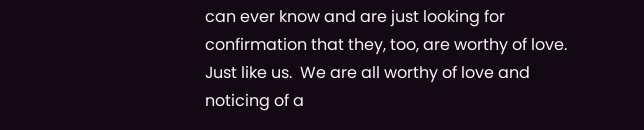can ever know and are just looking for confirmation that they, too, are worthy of love.  Just like us.  We are all worthy of love and noticing of a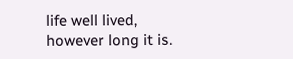life well lived, however long it is.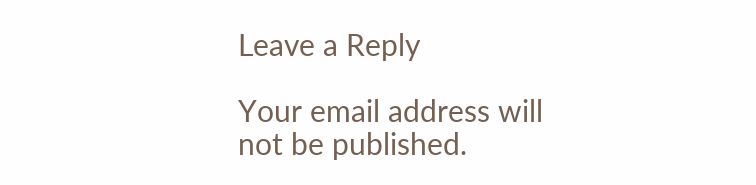Leave a Reply

Your email address will not be published.